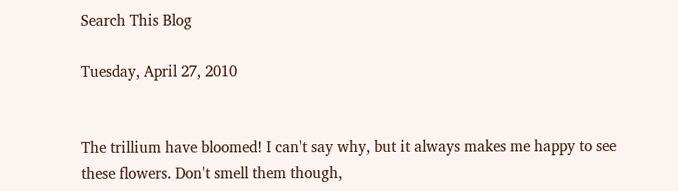Search This Blog

Tuesday, April 27, 2010


The trillium have bloomed! I can't say why, but it always makes me happy to see these flowers. Don't smell them though,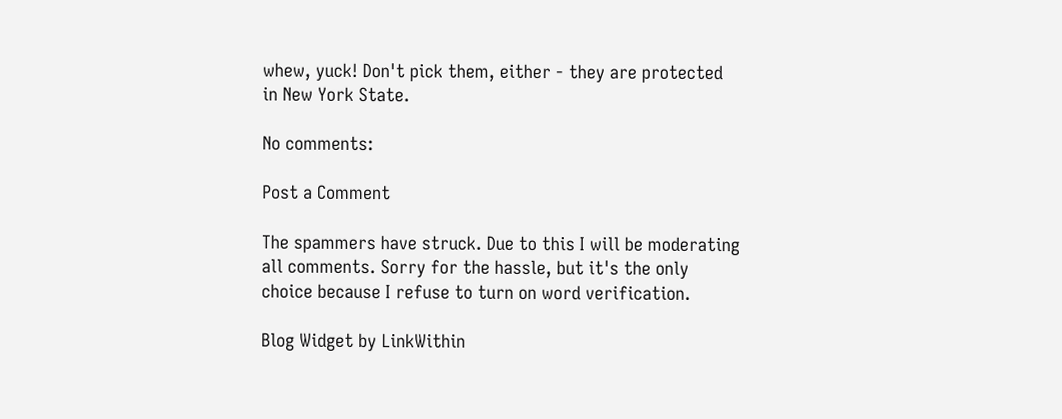whew, yuck! Don't pick them, either - they are protected in New York State.

No comments:

Post a Comment

The spammers have struck. Due to this I will be moderating all comments. Sorry for the hassle, but it's the only choice because I refuse to turn on word verification.

Blog Widget by LinkWithin